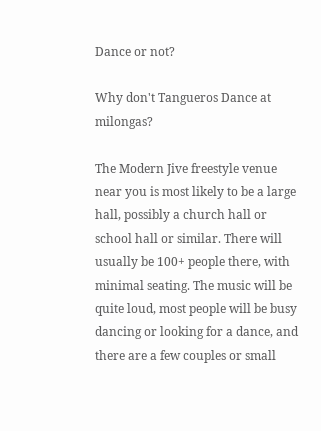Dance or not?

Why don't Tangueros Dance at milongas?

The Modern Jive freestyle venue near you is most likely to be a large hall, possibly a church hall or school hall or similar. There will usually be 100+ people there, with minimal seating. The music will be quite loud, most people will be busy dancing or looking for a dance, and there are a few couples or small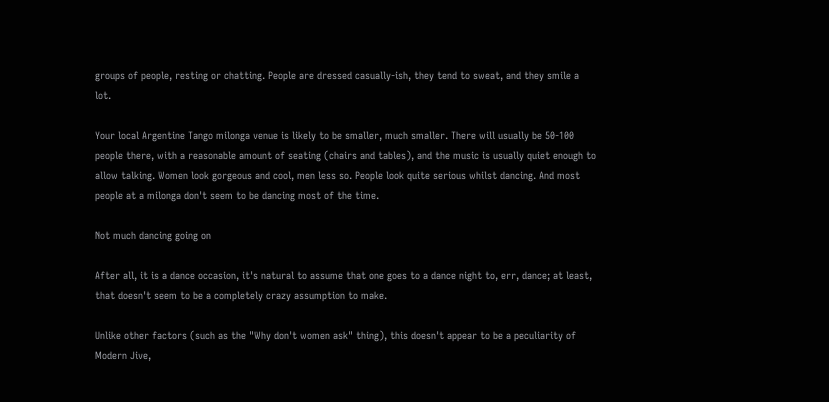groups of people, resting or chatting. People are dressed casually-ish, they tend to sweat, and they smile a lot.

Your local Argentine Tango milonga venue is likely to be smaller, much smaller. There will usually be 50-100 people there, with a reasonable amount of seating (chairs and tables), and the music is usually quiet enough to allow talking. Women look gorgeous and cool, men less so. People look quite serious whilst dancing. And most people at a milonga don't seem to be dancing most of the time.

Not much dancing going on

After all, it is a dance occasion, it's natural to assume that one goes to a dance night to, err, dance; at least, that doesn't seem to be a completely crazy assumption to make.

Unlike other factors (such as the "Why don't women ask" thing), this doesn't appear to be a peculiarity of Modern Jive,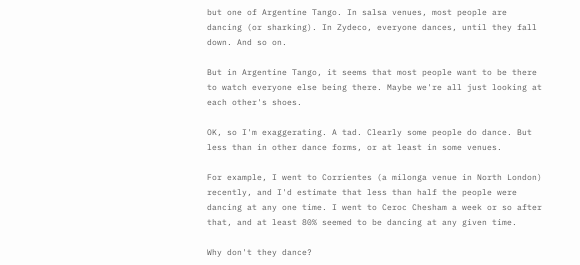but one of Argentine Tango. In salsa venues, most people are dancing (or sharking). In Zydeco, everyone dances, until they fall down. And so on.

But in Argentine Tango, it seems that most people want to be there to watch everyone else being there. Maybe we're all just looking at each other's shoes.

OK, so I'm exaggerating. A tad. Clearly some people do dance. But less than in other dance forms, or at least in some venues.

For example, I went to Corrientes (a milonga venue in North London) recently, and I'd estimate that less than half the people were dancing at any one time. I went to Ceroc Chesham a week or so after that, and at least 80% seemed to be dancing at any given time.

Why don't they dance?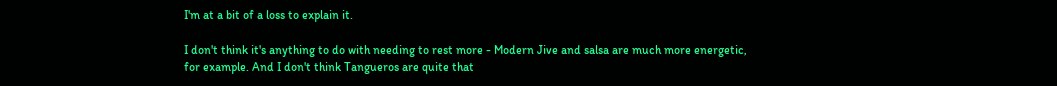I'm at a bit of a loss to explain it.

I don't think it's anything to do with needing to rest more - Modern Jive and salsa are much more energetic, for example. And I don't think Tangueros are quite that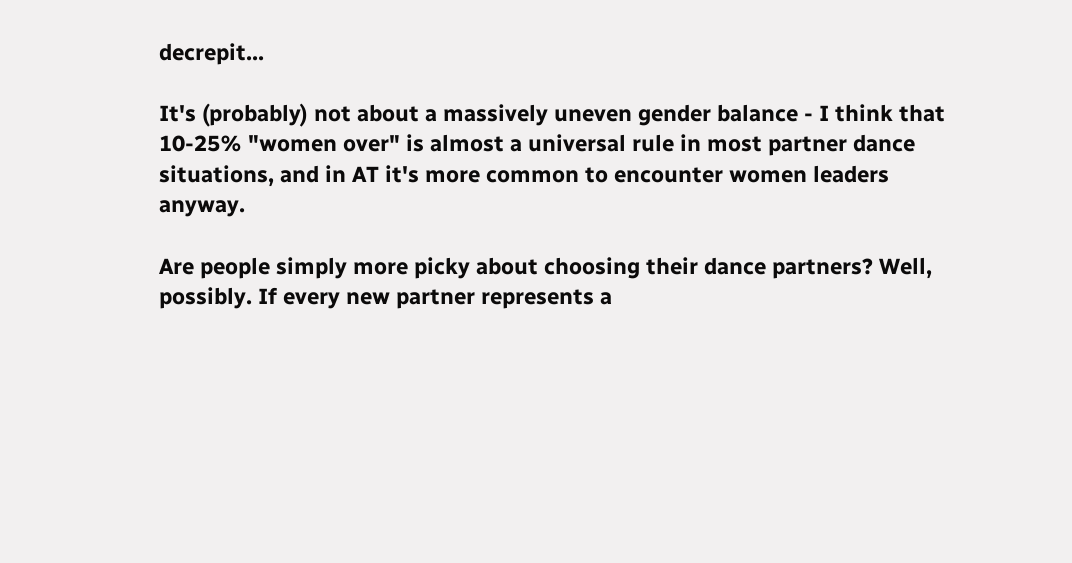decrepit...

It's (probably) not about a massively uneven gender balance - I think that 10-25% "women over" is almost a universal rule in most partner dance situations, and in AT it's more common to encounter women leaders anyway.

Are people simply more picky about choosing their dance partners? Well, possibly. If every new partner represents a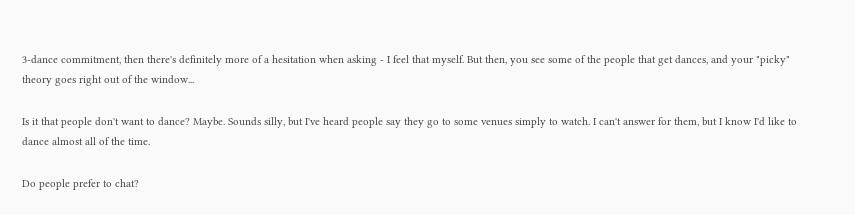3-dance commitment, then there's definitely more of a hesitation when asking - I feel that myself. But then, you see some of the people that get dances, and your "picky" theory goes right out of the window...

Is it that people don't want to dance? Maybe. Sounds silly, but I've heard people say they go to some venues simply to watch. I can't answer for them, but I know I'd like to dance almost all of the time.

Do people prefer to chat?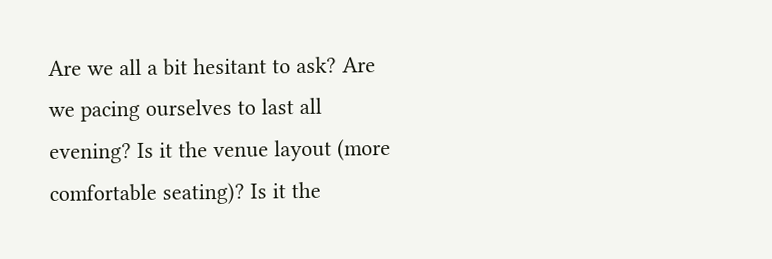Are we all a bit hesitant to ask? Are we pacing ourselves to last all evening? Is it the venue layout (more comfortable seating)? Is it the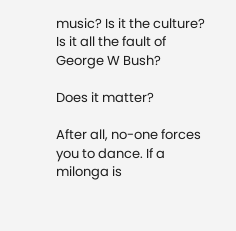music? Is it the culture? Is it all the fault of George W Bush?

Does it matter?

After all, no-one forces you to dance. If a milonga is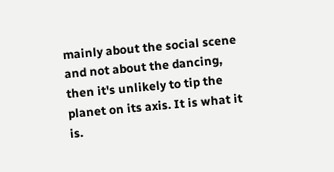mainly about the social scene and not about the dancing, then it's unlikely to tip the planet on its axis. It is what it is.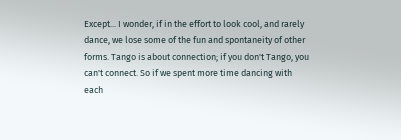Except... I wonder, if in the effort to look cool, and rarely dance, we lose some of the fun and spontaneity of other forms. Tango is about connection; if you don't Tango, you can't connect. So if we spent more time dancing with each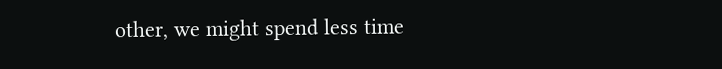other, we might spend less time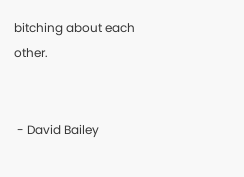bitching about each other.


 - David Bailey